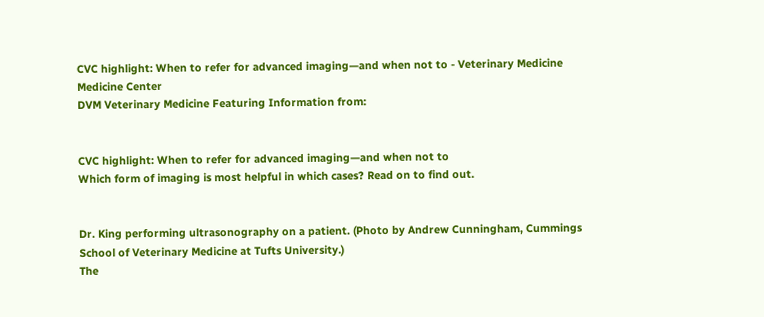CVC highlight: When to refer for advanced imaging—and when not to - Veterinary Medicine
Medicine Center
DVM Veterinary Medicine Featuring Information from:


CVC highlight: When to refer for advanced imaging—and when not to
Which form of imaging is most helpful in which cases? Read on to find out.


Dr. King performing ultrasonography on a patient. (Photo by Andrew Cunningham, Cummings School of Veterinary Medicine at Tufts University.)
The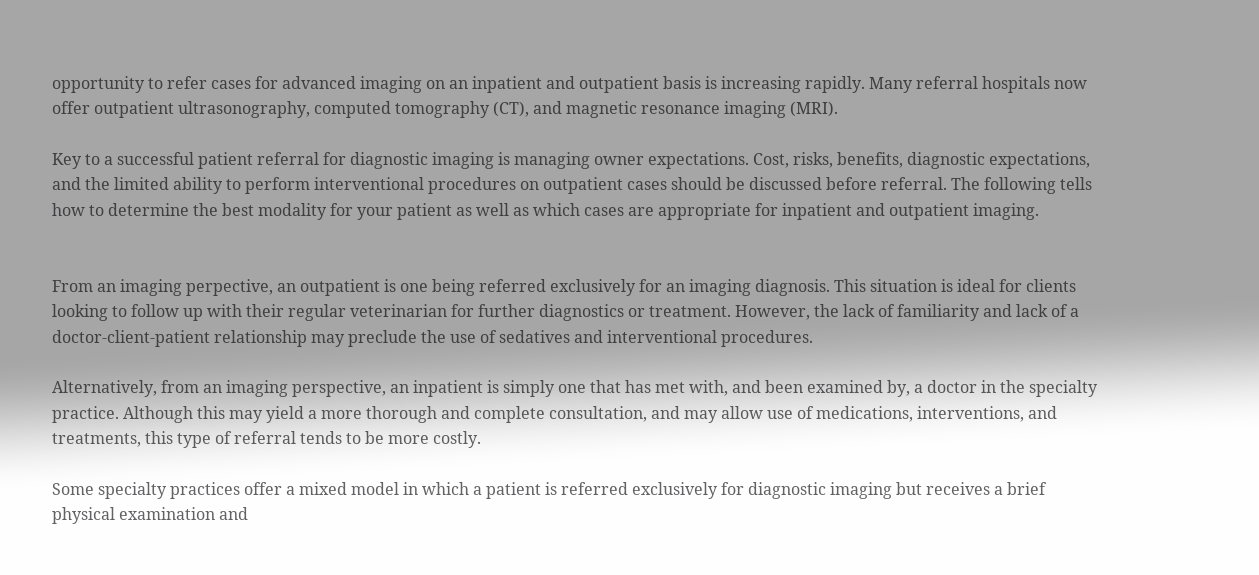opportunity to refer cases for advanced imaging on an inpatient and outpatient basis is increasing rapidly. Many referral hospitals now offer outpatient ultrasonography, computed tomography (CT), and magnetic resonance imaging (MRI).

Key to a successful patient referral for diagnostic imaging is managing owner expectations. Cost, risks, benefits, diagnostic expectations, and the limited ability to perform interventional procedures on outpatient cases should be discussed before referral. The following tells how to determine the best modality for your patient as well as which cases are appropriate for inpatient and outpatient imaging.


From an imaging perpective, an outpatient is one being referred exclusively for an imaging diagnosis. This situation is ideal for clients looking to follow up with their regular veterinarian for further diagnostics or treatment. However, the lack of familiarity and lack of a doctor-client-patient relationship may preclude the use of sedatives and interventional procedures.

Alternatively, from an imaging perspective, an inpatient is simply one that has met with, and been examined by, a doctor in the specialty practice. Although this may yield a more thorough and complete consultation, and may allow use of medications, interventions, and treatments, this type of referral tends to be more costly.

Some specialty practices offer a mixed model in which a patient is referred exclusively for diagnostic imaging but receives a brief physical examination and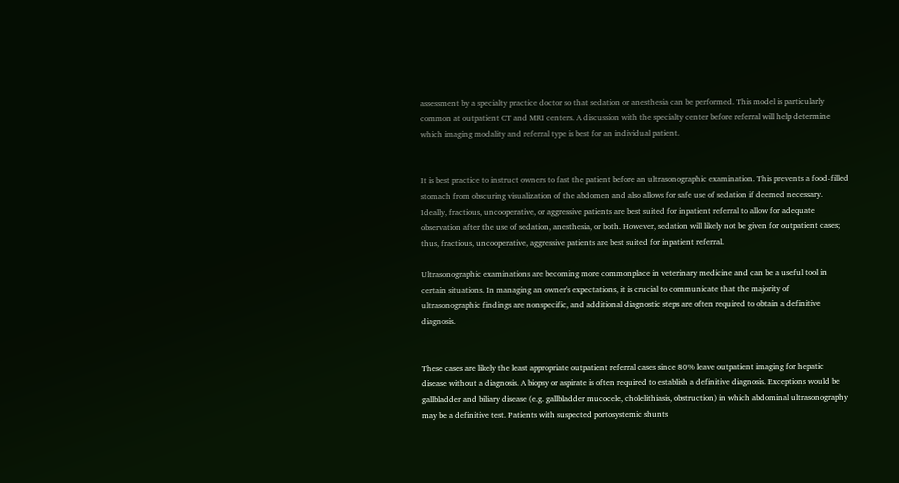assessment by a specialty practice doctor so that sedation or anesthesia can be performed. This model is particularly common at outpatient CT and MRI centers. A discussion with the specialty center before referral will help determine which imaging modality and referral type is best for an individual patient.


It is best practice to instruct owners to fast the patient before an ultrasonographic examination. This prevents a food-filled stomach from obscuring visualization of the abdomen and also allows for safe use of sedation if deemed necessary. Ideally, fractious, uncooperative, or aggressive patients are best suited for inpatient referral to allow for adequate observation after the use of sedation, anesthesia, or both. However, sedation will likely not be given for outpatient cases; thus, fractious, uncooperative, aggressive patients are best suited for inpatient referral.

Ultrasonographic examinations are becoming more commonplace in veterinary medicine and can be a useful tool in certain situations. In managing an owner's expectations, it is crucial to communicate that the majority of ultrasonographic findings are nonspecific, and additional diagnostic steps are often required to obtain a definitive diagnosis.


These cases are likely the least appropriate outpatient referral cases since 80% leave outpatient imaging for hepatic disease without a diagnosis. A biopsy or aspirate is often required to establish a definitive diagnosis. Exceptions would be gallbladder and biliary disease (e.g. gallbladder mucocele, cholelithiasis, obstruction) in which abdominal ultrasonography may be a definitive test. Patients with suspected portosystemic shunts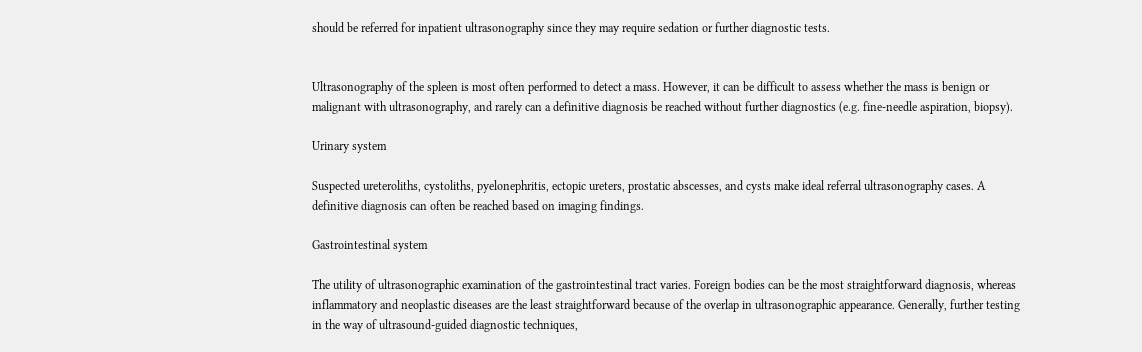should be referred for inpatient ultrasonography since they may require sedation or further diagnostic tests.


Ultrasonography of the spleen is most often performed to detect a mass. However, it can be difficult to assess whether the mass is benign or malignant with ultrasonography, and rarely can a definitive diagnosis be reached without further diagnostics (e.g. fine-needle aspiration, biopsy).

Urinary system

Suspected ureteroliths, cystoliths, pyelonephritis, ectopic ureters, prostatic abscesses, and cysts make ideal referral ultrasonography cases. A definitive diagnosis can often be reached based on imaging findings.

Gastrointestinal system

The utility of ultrasonographic examination of the gastrointestinal tract varies. Foreign bodies can be the most straightforward diagnosis, whereas inflammatory and neoplastic diseases are the least straightforward because of the overlap in ultrasonographic appearance. Generally, further testing in the way of ultrasound-guided diagnostic techniques,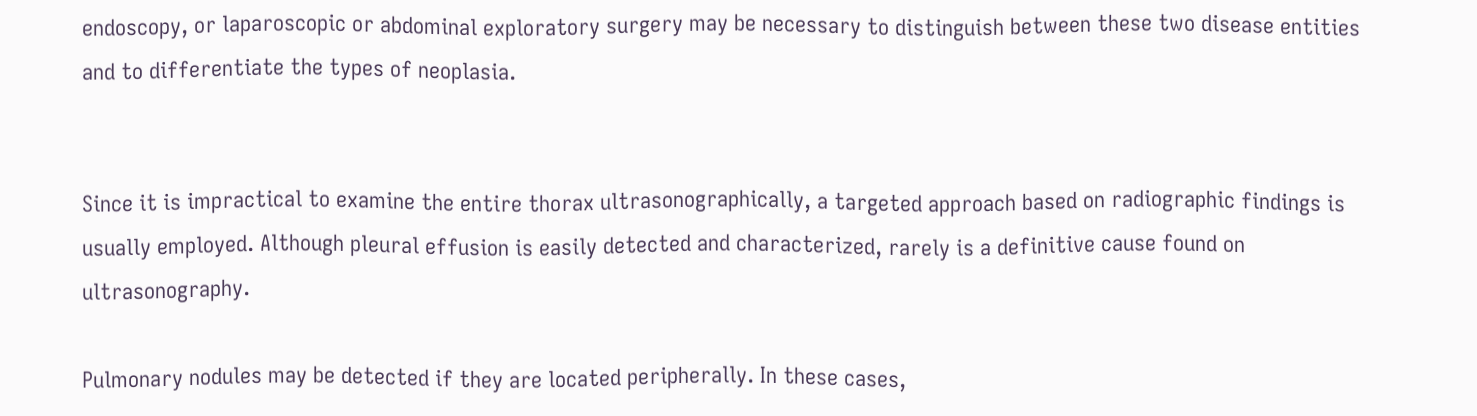endoscopy, or laparoscopic or abdominal exploratory surgery may be necessary to distinguish between these two disease entities and to differentiate the types of neoplasia.


Since it is impractical to examine the entire thorax ultrasonographically, a targeted approach based on radiographic findings is usually employed. Although pleural effusion is easily detected and characterized, rarely is a definitive cause found on ultrasonography.

Pulmonary nodules may be detected if they are located peripherally. In these cases,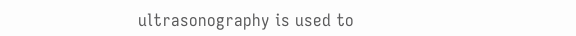ultrasonography is used to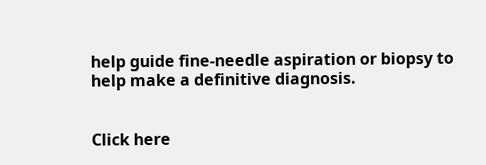help guide fine-needle aspiration or biopsy to help make a definitive diagnosis.


Click here